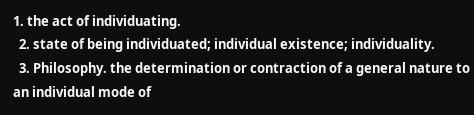1. the act of individuating.
  2. state of being individuated; individual existence; individuality.
  3. Philosophy. the determination or contraction of a general nature to an individual mode of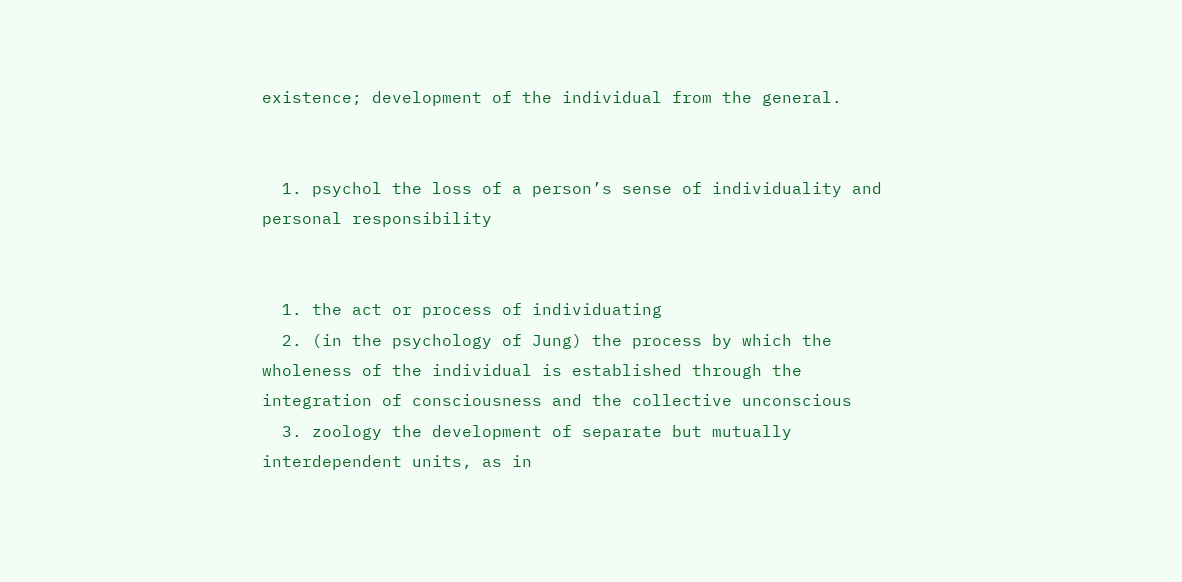existence; development of the individual from the general.


  1. psychol the loss of a person’s sense of individuality and personal responsibility


  1. the act or process of individuating
  2. (in the psychology of Jung) the process by which the wholeness of the individual is established through the integration of consciousness and the collective unconscious
  3. zoology the development of separate but mutually interdependent units, as in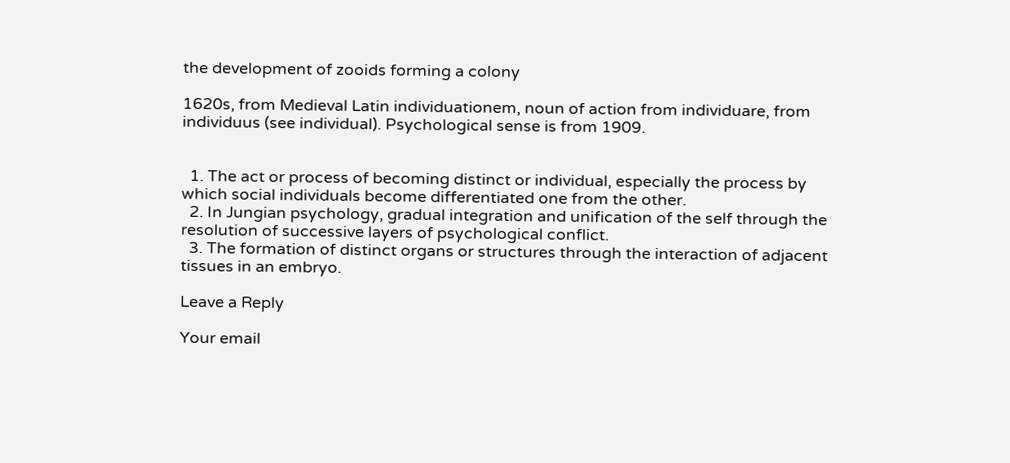the development of zooids forming a colony

1620s, from Medieval Latin individuationem, noun of action from individuare, from individuus (see individual). Psychological sense is from 1909.


  1. The act or process of becoming distinct or individual, especially the process by which social individuals become differentiated one from the other.
  2. In Jungian psychology, gradual integration and unification of the self through the resolution of successive layers of psychological conflict.
  3. The formation of distinct organs or structures through the interaction of adjacent tissues in an embryo.

Leave a Reply

Your email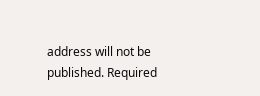address will not be published. Required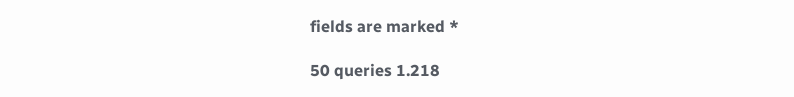fields are marked *

50 queries 1.218